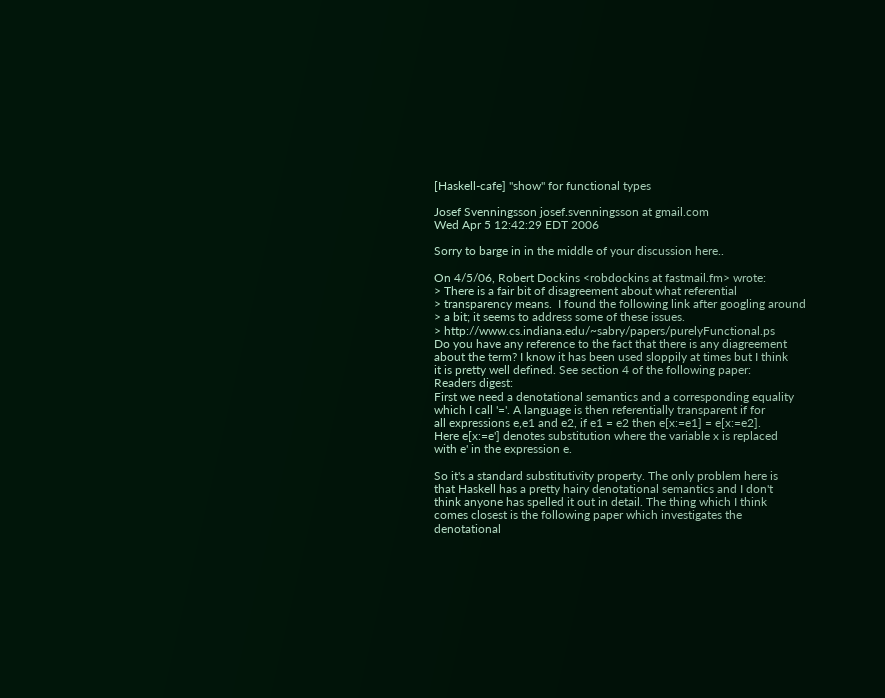[Haskell-cafe] "show" for functional types

Josef Svenningsson josef.svenningsson at gmail.com
Wed Apr 5 12:42:29 EDT 2006

Sorry to barge in in the middle of your discussion here..

On 4/5/06, Robert Dockins <robdockins at fastmail.fm> wrote:
> There is a fair bit of disagreement about what referential
> transparency means.  I found the following link after googling around
> a bit; it seems to address some of these issues.
> http://www.cs.indiana.edu/~sabry/papers/purelyFunctional.ps
Do you have any reference to the fact that there is any diagreement
about the term? I know it has been used sloppily at times but I think
it is pretty well defined. See section 4 of the following paper:
Readers digest:
First we need a denotational semantics and a corresponding equality
which I call '='. A language is then referentially transparent if for
all expressions e,e1 and e2, if e1 = e2 then e[x:=e1] = e[x:=e2].
Here e[x:=e'] denotes substitution where the variable x is replaced
with e' in the expression e.

So it's a standard substitutivity property. The only problem here is
that Haskell has a pretty hairy denotational semantics and I don't
think anyone has spelled it out in detail. The thing which I think
comes closest is the following paper which investigates the
denotational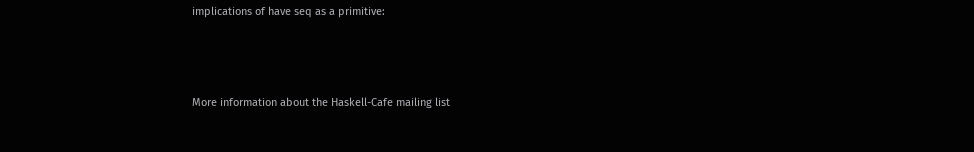implications of have seq as a primitive:



More information about the Haskell-Cafe mailing list